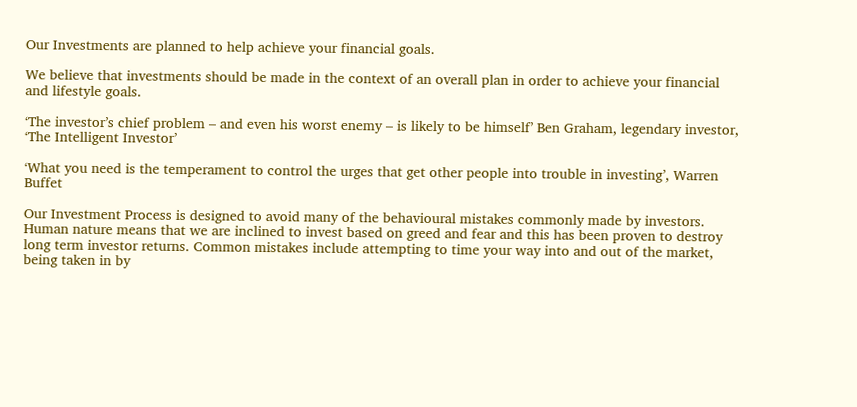Our Investments are planned to help achieve your financial goals.

We believe that investments should be made in the context of an overall plan in order to achieve your financial and lifestyle goals.

‘The investor’s chief problem – and even his worst enemy – is likely to be himself’ Ben Graham, legendary investor, ‘The Intelligent Investor’

‘What you need is the temperament to control the urges that get other people into trouble in investing’, Warren Buffet

Our Investment Process is designed to avoid many of the behavioural mistakes commonly made by investors. Human nature means that we are inclined to invest based on greed and fear and this has been proven to destroy long term investor returns. Common mistakes include attempting to time your way into and out of the market, being taken in by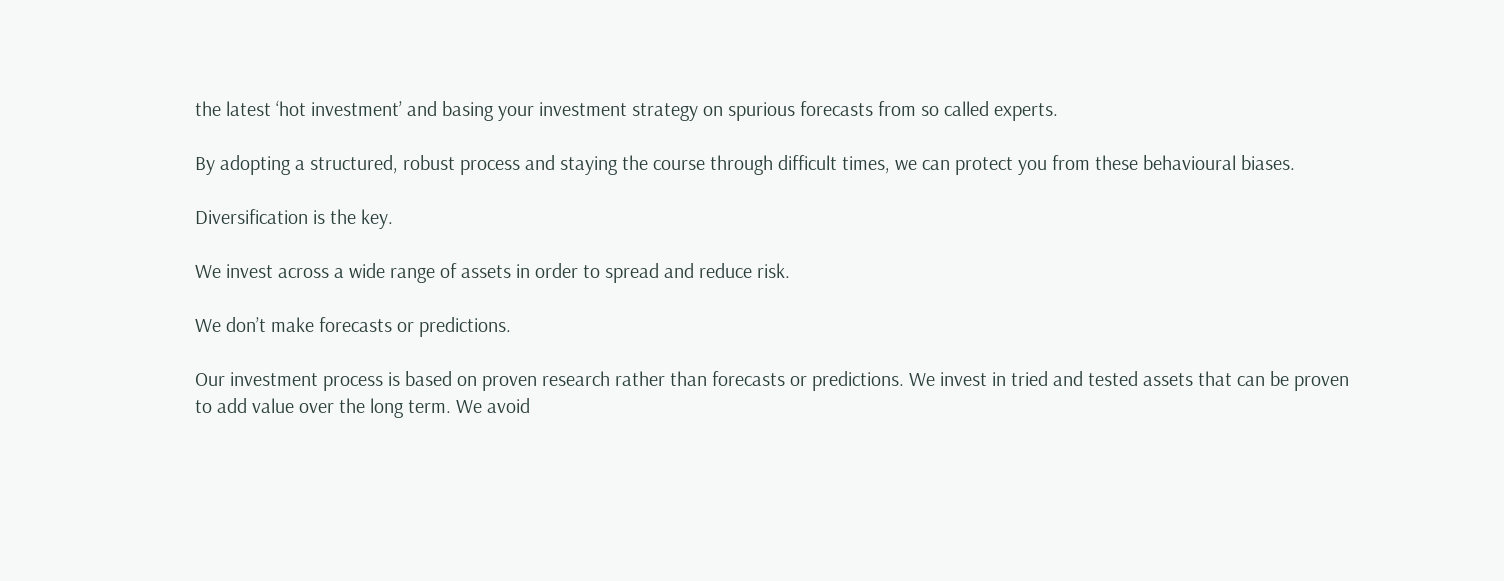the latest ‘hot investment’ and basing your investment strategy on spurious forecasts from so called experts.

By adopting a structured, robust process and staying the course through difficult times, we can protect you from these behavioural biases.

Diversification is the key.

We invest across a wide range of assets in order to spread and reduce risk.

We don’t make forecasts or predictions.

Our investment process is based on proven research rather than forecasts or predictions. We invest in tried and tested assets that can be proven to add value over the long term. We avoid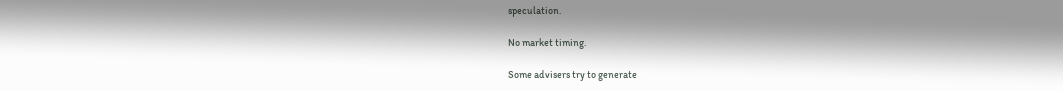speculation.

No market timing.

Some advisers try to generate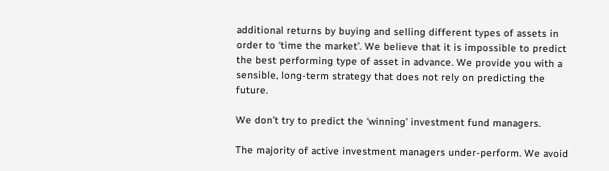additional returns by buying and selling different types of assets in order to ‘time the market’. We believe that it is impossible to predict the best performing type of asset in advance. We provide you with a sensible, long-term strategy that does not rely on predicting the future.

We don’t try to predict the ‘winning’ investment fund managers.

The majority of active investment managers under-perform. We avoid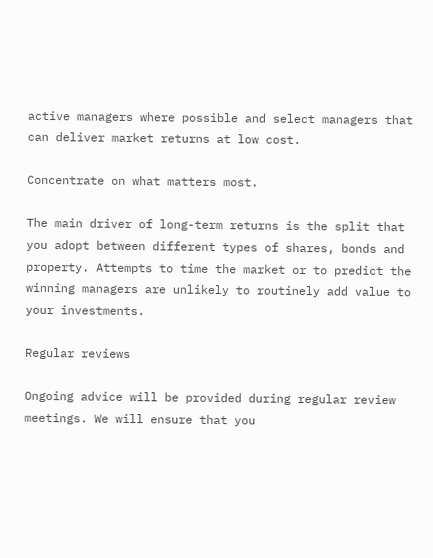active managers where possible and select managers that can deliver market returns at low cost.

Concentrate on what matters most.

The main driver of long-term returns is the split that you adopt between different types of shares, bonds and property. Attempts to time the market or to predict the winning managers are unlikely to routinely add value to your investments.

Regular reviews

Ongoing advice will be provided during regular review meetings. We will ensure that you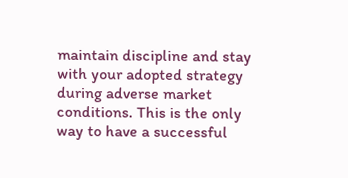maintain discipline and stay with your adopted strategy during adverse market conditions. This is the only way to have a successful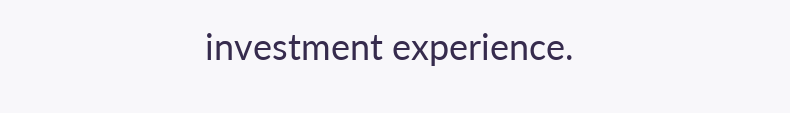investment experience.